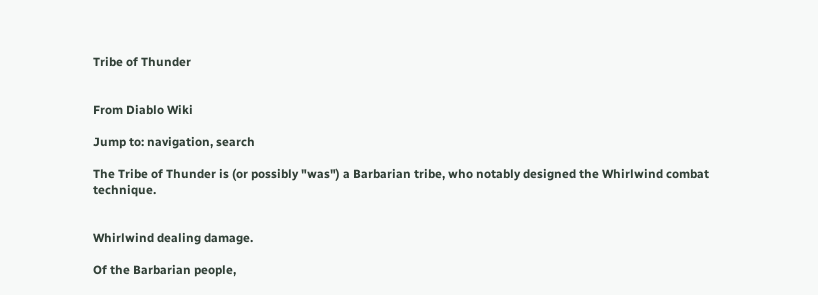Tribe of Thunder


From Diablo Wiki

Jump to: navigation, search

The Tribe of Thunder is (or possibly "was") a Barbarian tribe, who notably designed the Whirlwind combat technique.


Whirlwind dealing damage.

Of the Barbarian people,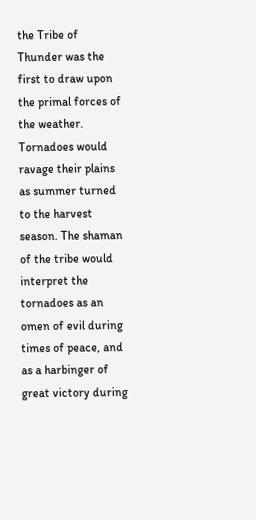the Tribe of Thunder was the first to draw upon the primal forces of the weather. Tornadoes would ravage their plains as summer turned to the harvest season. The shaman of the tribe would interpret the tornadoes as an omen of evil during times of peace, and as a harbinger of great victory during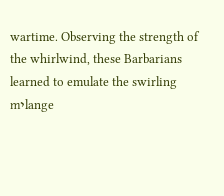wartime. Observing the strength of the whirlwind, these Barbarians learned to emulate the swirling mיlange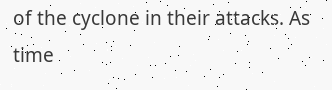of the cyclone in their attacks. As time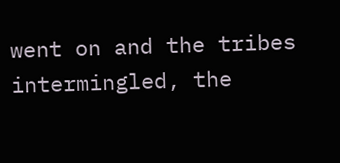went on and the tribes intermingled, the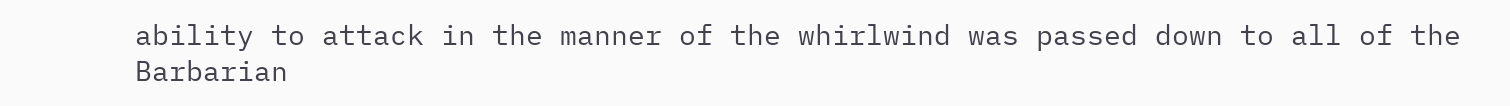ability to attack in the manner of the whirlwind was passed down to all of the Barbarian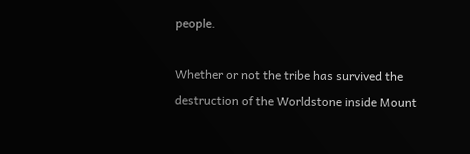people.

Whether or not the tribe has survived the destruction of the Worldstone inside Mount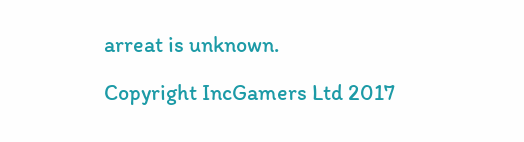arreat is unknown.

Copyright IncGamers Ltd 2017